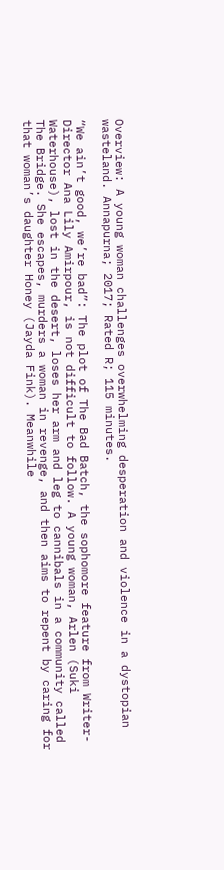Overview: A young woman challenges overwhelming desperation and violence in a dystopian wasteland. Annapurna; 2017; Rated R; 115 minutes.

“We ain’t good, we’re bad”: The plot of The Bad Batch, the sophomore feature from Writer-Director Ana Lily Amirpour, is not difficult to follow. A young woman, Arlen (Suki Waterhouse), lost in the desert, loses her arm and leg to cannibals in a community called The Bridge. She escapes, murders a woman in revenge, and then aims to repent by caring for that woman’s daughter Honey (Jayda Fink). Meanwhile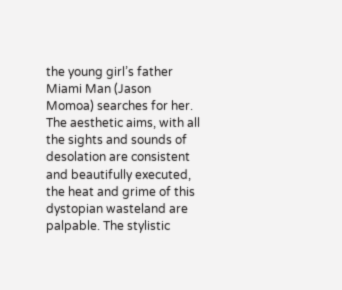the young girl’s father Miami Man (Jason Momoa) searches for her. The aesthetic aims, with all the sights and sounds of desolation are consistent and beautifully executed, the heat and grime of this dystopian wasteland are palpable. The stylistic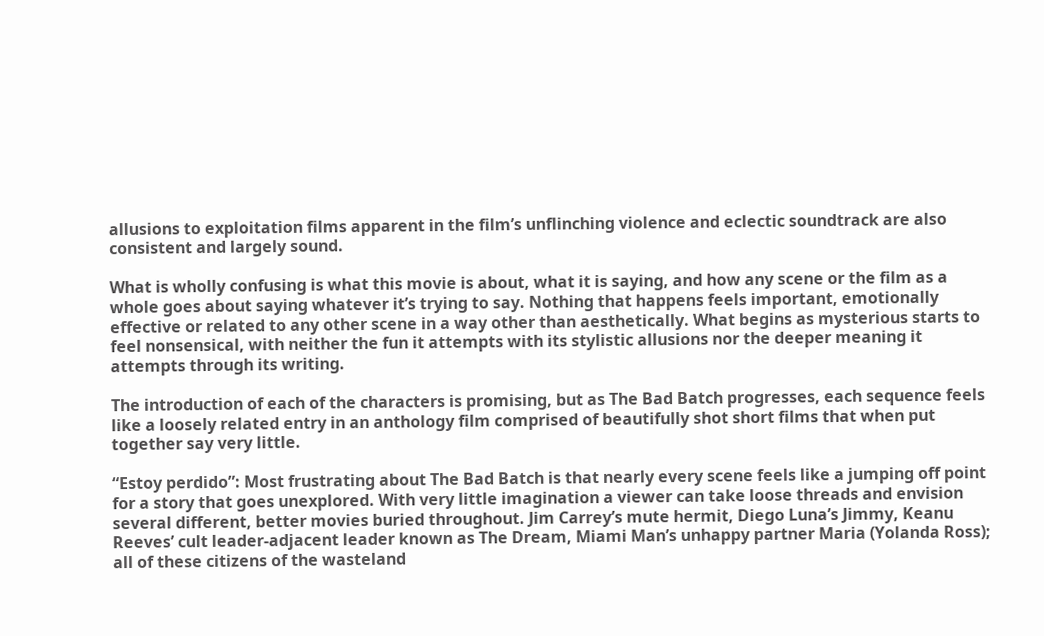allusions to exploitation films apparent in the film’s unflinching violence and eclectic soundtrack are also consistent and largely sound.

What is wholly confusing is what this movie is about, what it is saying, and how any scene or the film as a whole goes about saying whatever it’s trying to say. Nothing that happens feels important, emotionally effective or related to any other scene in a way other than aesthetically. What begins as mysterious starts to feel nonsensical, with neither the fun it attempts with its stylistic allusions nor the deeper meaning it attempts through its writing.

The introduction of each of the characters is promising, but as The Bad Batch progresses, each sequence feels like a loosely related entry in an anthology film comprised of beautifully shot short films that when put together say very little.

“Estoy perdido”: Most frustrating about The Bad Batch is that nearly every scene feels like a jumping off point for a story that goes unexplored. With very little imagination a viewer can take loose threads and envision several different, better movies buried throughout. Jim Carrey’s mute hermit, Diego Luna’s Jimmy, Keanu Reeves’ cult leader-adjacent leader known as The Dream, Miami Man’s unhappy partner Maria (Yolanda Ross); all of these citizens of the wasteland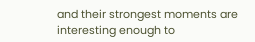and their strongest moments are interesting enough to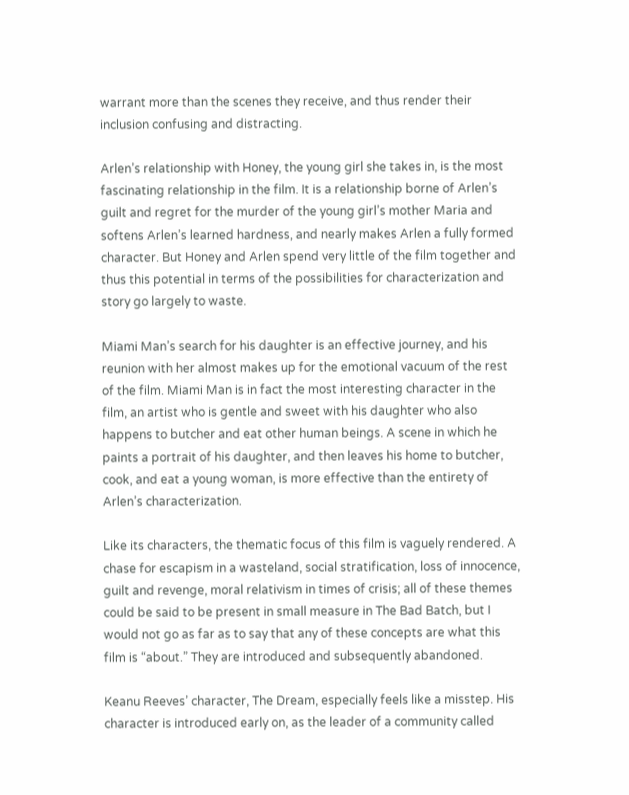warrant more than the scenes they receive, and thus render their inclusion confusing and distracting.

Arlen’s relationship with Honey, the young girl she takes in, is the most fascinating relationship in the film. It is a relationship borne of Arlen’s guilt and regret for the murder of the young girl’s mother Maria and softens Arlen’s learned hardness, and nearly makes Arlen a fully formed character. But Honey and Arlen spend very little of the film together and thus this potential in terms of the possibilities for characterization and story go largely to waste.

Miami Man’s search for his daughter is an effective journey, and his reunion with her almost makes up for the emotional vacuum of the rest of the film. Miami Man is in fact the most interesting character in the film, an artist who is gentle and sweet with his daughter who also happens to butcher and eat other human beings. A scene in which he paints a portrait of his daughter, and then leaves his home to butcher, cook, and eat a young woman, is more effective than the entirety of Arlen’s characterization.

Like its characters, the thematic focus of this film is vaguely rendered. A chase for escapism in a wasteland, social stratification, loss of innocence, guilt and revenge, moral relativism in times of crisis; all of these themes could be said to be present in small measure in The Bad Batch, but I would not go as far as to say that any of these concepts are what this film is “about.” They are introduced and subsequently abandoned.

Keanu Reeves’ character, The Dream, especially feels like a misstep. His character is introduced early on, as the leader of a community called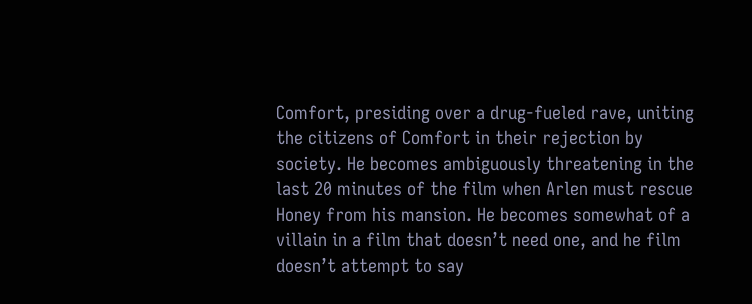Comfort, presiding over a drug-fueled rave, uniting the citizens of Comfort in their rejection by society. He becomes ambiguously threatening in the last 20 minutes of the film when Arlen must rescue Honey from his mansion. He becomes somewhat of a villain in a film that doesn’t need one, and he film doesn’t attempt to say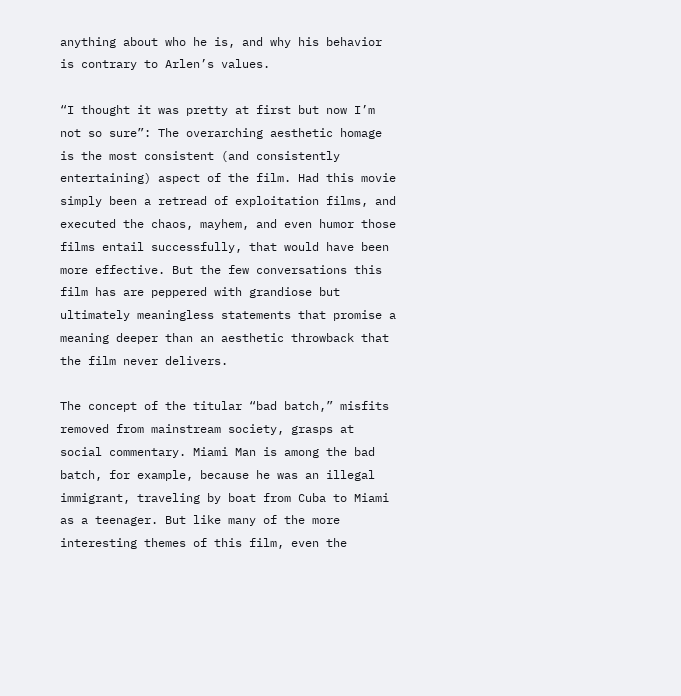anything about who he is, and why his behavior is contrary to Arlen’s values.

“I thought it was pretty at first but now I’m not so sure”: The overarching aesthetic homage is the most consistent (and consistently entertaining) aspect of the film. Had this movie simply been a retread of exploitation films, and executed the chaos, mayhem, and even humor those films entail successfully, that would have been more effective. But the few conversations this film has are peppered with grandiose but ultimately meaningless statements that promise a meaning deeper than an aesthetic throwback that the film never delivers.

The concept of the titular “bad batch,” misfits removed from mainstream society, grasps at social commentary. Miami Man is among the bad batch, for example, because he was an illegal immigrant, traveling by boat from Cuba to Miami as a teenager. But like many of the more interesting themes of this film, even the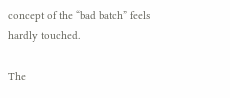concept of the “bad batch” feels hardly touched.

The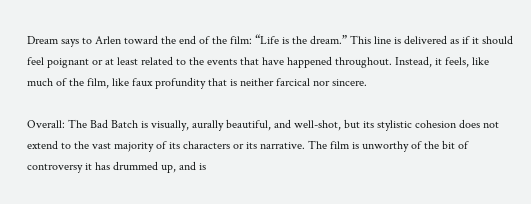Dream says to Arlen toward the end of the film: “Life is the dream.” This line is delivered as if it should feel poignant or at least related to the events that have happened throughout. Instead, it feels, like much of the film, like faux profundity that is neither farcical nor sincere.

Overall: The Bad Batch is visually, aurally beautiful, and well-shot, but its stylistic cohesion does not extend to the vast majority of its characters or its narrative. The film is unworthy of the bit of controversy it has drummed up, and is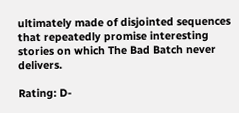ultimately made of disjointed sequences that repeatedly promise interesting stories on which The Bad Batch never delivers.

Rating: D-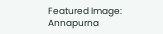Featured Image: Annapurna